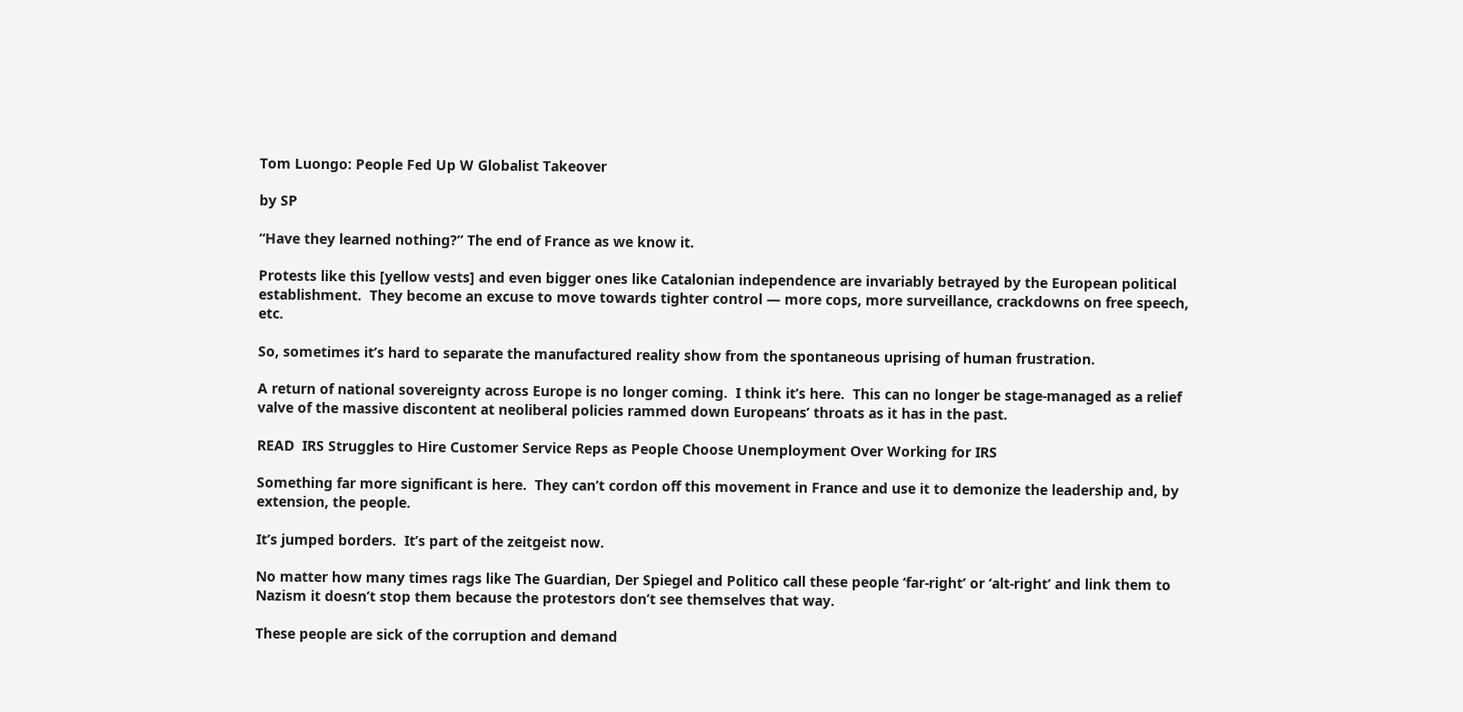Tom Luongo: People Fed Up W Globalist Takeover

by SP

“Have they learned nothing?” The end of France as we know it.

Protests like this [yellow vests] and even bigger ones like Catalonian independence are invariably betrayed by the European political establishment.  They become an excuse to move towards tighter control — more cops, more surveillance, crackdowns on free speech, etc.

So, sometimes it’s hard to separate the manufactured reality show from the spontaneous uprising of human frustration.

A return of national sovereignty across Europe is no longer coming.  I think it’s here.  This can no longer be stage-managed as a relief valve of the massive discontent at neoliberal policies rammed down Europeans’ throats as it has in the past.

READ  IRS Struggles to Hire Customer Service Reps as People Choose Unemployment Over Working for IRS

Something far more significant is here.  They can’t cordon off this movement in France and use it to demonize the leadership and, by extension, the people.

It’s jumped borders.  It’s part of the zeitgeist now.

No matter how many times rags like The Guardian, Der Spiegel and Politico call these people ‘far-right’ or ‘alt-right’ and link them to Nazism it doesn’t stop them because the protestors don’t see themselves that way.

These people are sick of the corruption and demand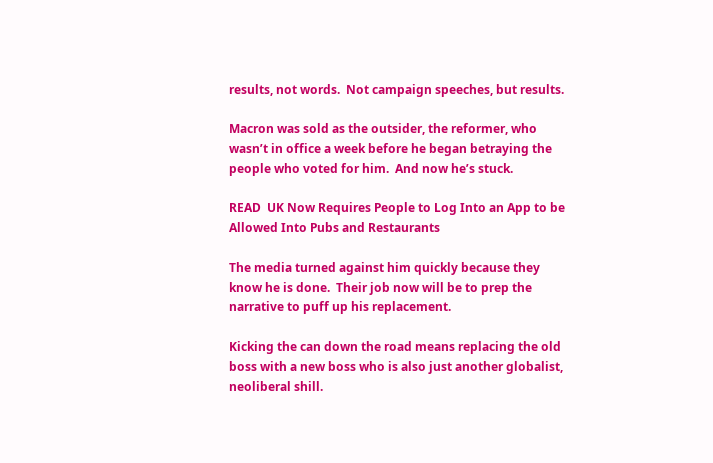results, not words.  Not campaign speeches, but results.

Macron was sold as the outsider, the reformer, who wasn’t in office a week before he began betraying the people who voted for him.  And now he’s stuck.

READ  UK Now Requires People to Log Into an App to be Allowed Into Pubs and Restaurants

The media turned against him quickly because they know he is done.  Their job now will be to prep the narrative to puff up his replacement.

Kicking the can down the road means replacing the old boss with a new boss who is also just another globalist, neoliberal shill.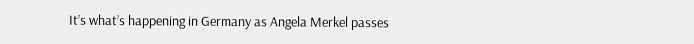It’s what’s happening in Germany as Angela Merkel passes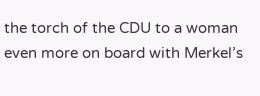the torch of the CDU to a woman even more on board with Merkel’s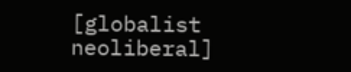[globalist neoliberal]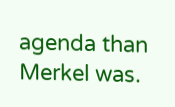agenda than Merkel was.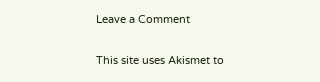Leave a Comment

This site uses Akismet to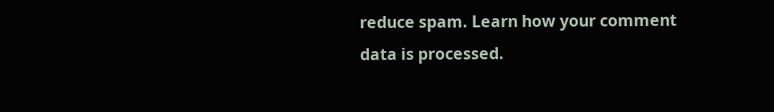reduce spam. Learn how your comment data is processed.